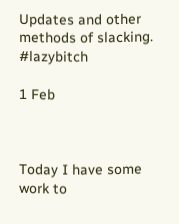Updates and other methods of slacking. #lazybitch

1 Feb



Today I have some work to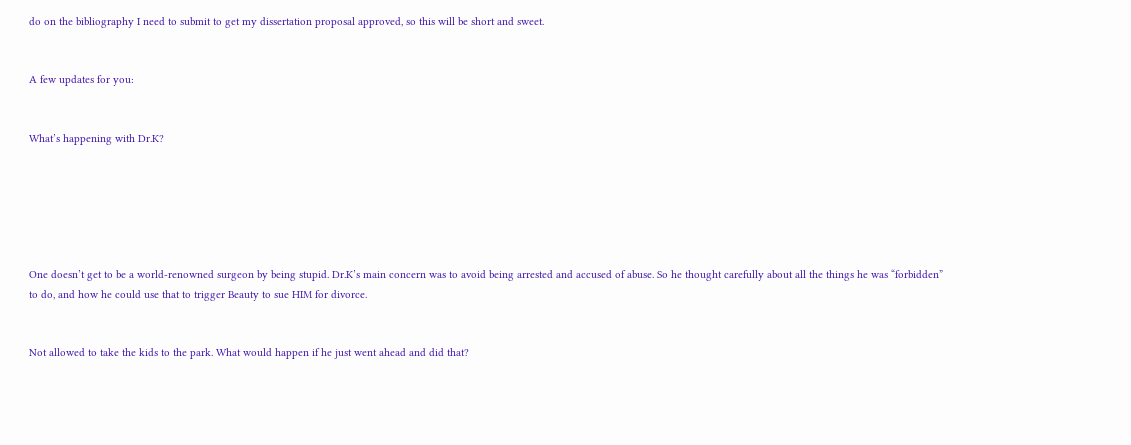do on the bibliography I need to submit to get my dissertation proposal approved, so this will be short and sweet.


A few updates for you:


What’s happening with Dr.K?






One doesn’t get to be a world-renowned surgeon by being stupid. Dr.K’s main concern was to avoid being arrested and accused of abuse. So he thought carefully about all the things he was “forbidden” to do, and how he could use that to trigger Beauty to sue HIM for divorce.


Not allowed to take the kids to the park. What would happen if he just went ahead and did that?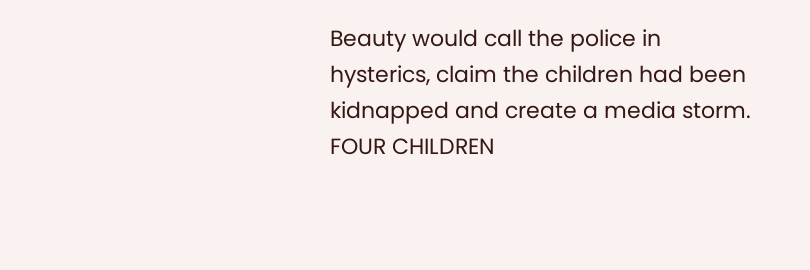Beauty would call the police in hysterics, claim the children had been kidnapped and create a media storm. FOUR CHILDREN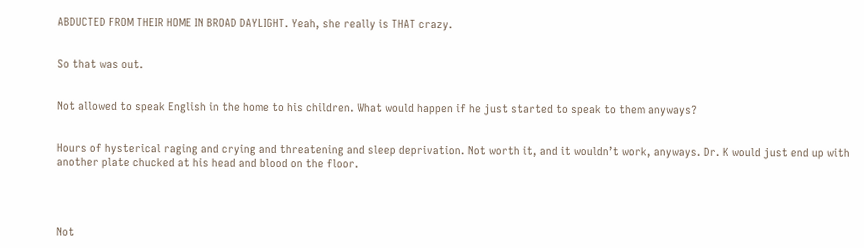ABDUCTED FROM THEIR HOME IN BROAD DAYLIGHT. Yeah, she really is THAT crazy.


So that was out.


Not allowed to speak English in the home to his children. What would happen if he just started to speak to them anyways?


Hours of hysterical raging and crying and threatening and sleep deprivation. Not worth it, and it wouldn’t work, anyways. Dr. K would just end up with another plate chucked at his head and blood on the floor.




Not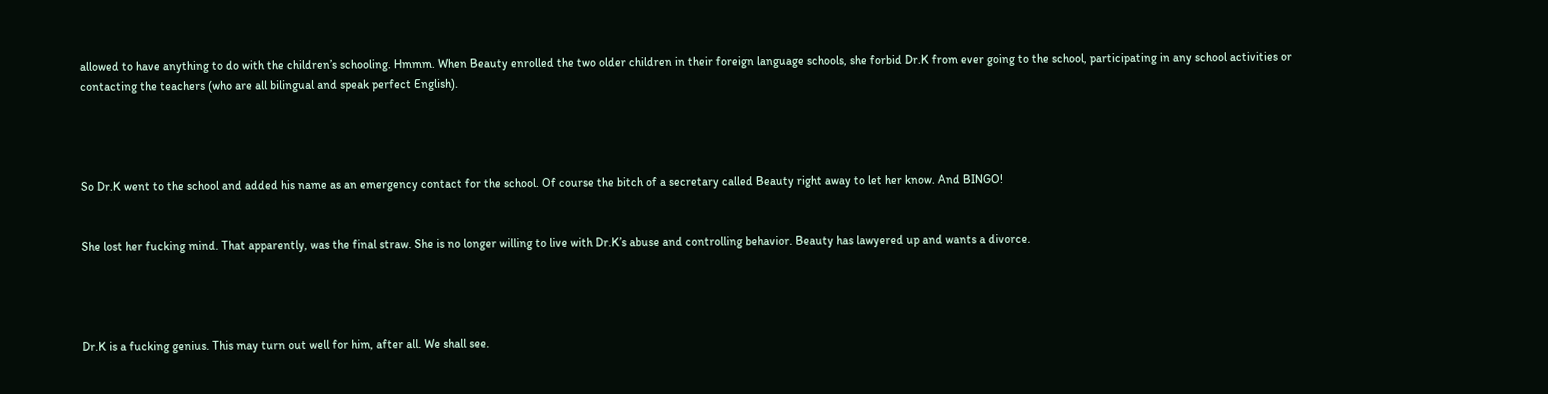allowed to have anything to do with the children’s schooling. Hmmm. When Beauty enrolled the two older children in their foreign language schools, she forbid Dr.K from ever going to the school, participating in any school activities or contacting the teachers (who are all bilingual and speak perfect English).




So Dr.K went to the school and added his name as an emergency contact for the school. Of course the bitch of a secretary called Beauty right away to let her know. And BINGO!


She lost her fucking mind. That apparently, was the final straw. She is no longer willing to live with Dr.K’s abuse and controlling behavior. Beauty has lawyered up and wants a divorce.




Dr.K is a fucking genius. This may turn out well for him, after all. We shall see.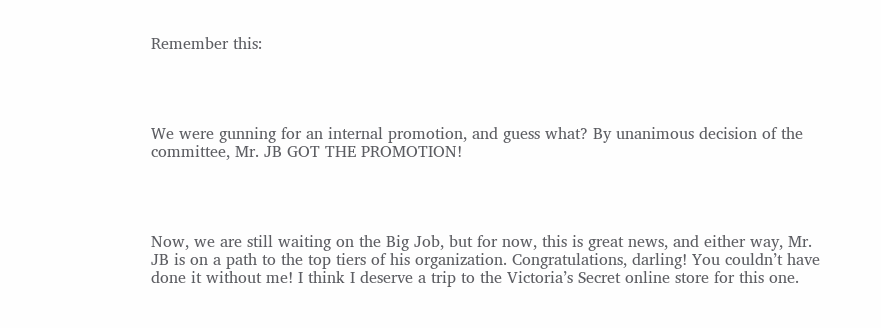Remember this:




We were gunning for an internal promotion, and guess what? By unanimous decision of the committee, Mr. JB GOT THE PROMOTION!




Now, we are still waiting on the Big Job, but for now, this is great news, and either way, Mr. JB is on a path to the top tiers of his organization. Congratulations, darling! You couldn’t have done it without me! I think I deserve a trip to the Victoria’s Secret online store for this one.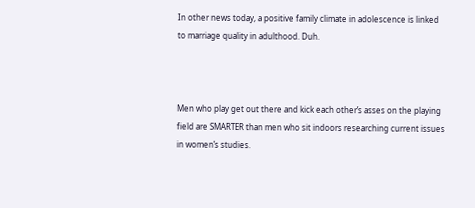In other news today, a positive family climate in adolescence is linked to marriage quality in adulthood. Duh.



Men who play get out there and kick each other’s asses on the playing field are SMARTER than men who sit indoors researching current issues in women’s studies.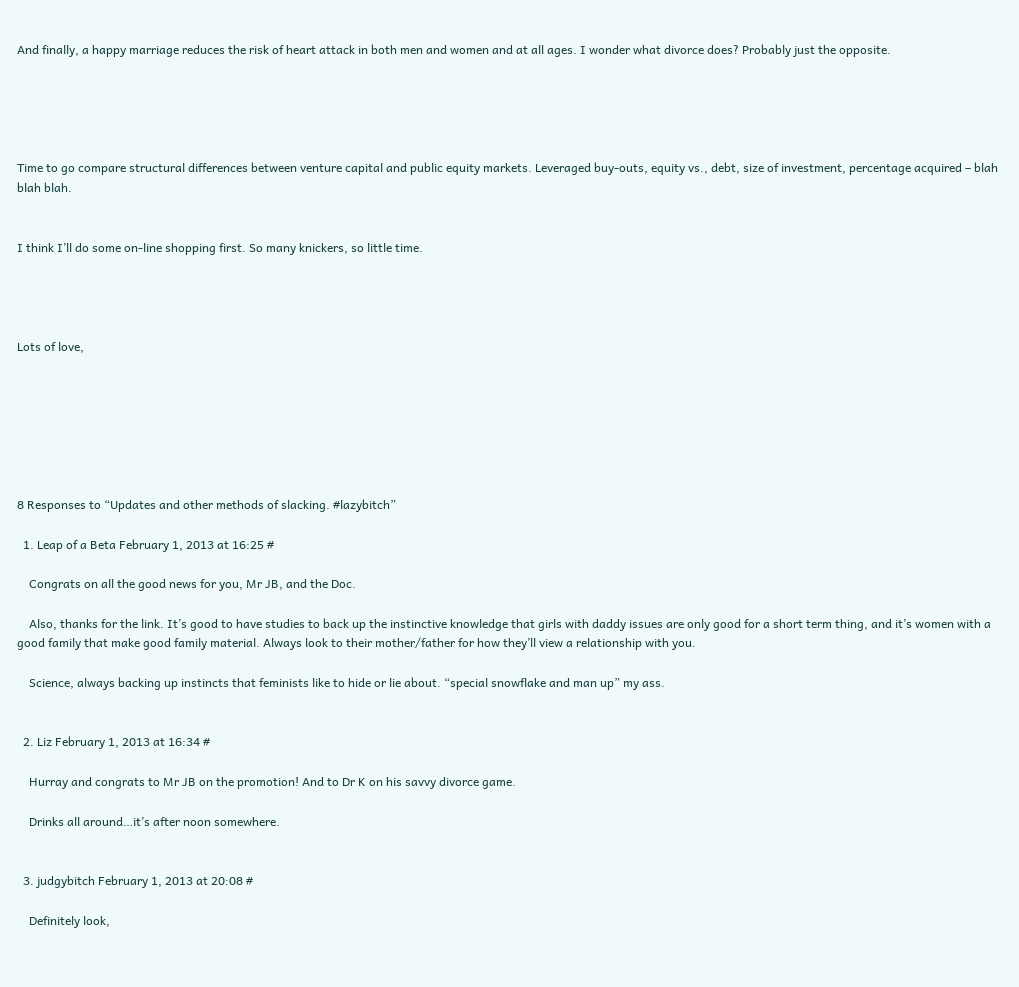And finally, a happy marriage reduces the risk of heart attack in both men and women and at all ages. I wonder what divorce does? Probably just the opposite.





Time to go compare structural differences between venture capital and public equity markets. Leveraged buy-outs, equity vs., debt, size of investment, percentage acquired – blah blah blah.


I think I’ll do some on-line shopping first. So many knickers, so little time.




Lots of love,







8 Responses to “Updates and other methods of slacking. #lazybitch”

  1. Leap of a Beta February 1, 2013 at 16:25 #

    Congrats on all the good news for you, Mr JB, and the Doc.

    Also, thanks for the link. It’s good to have studies to back up the instinctive knowledge that girls with daddy issues are only good for a short term thing, and it’s women with a good family that make good family material. Always look to their mother/father for how they’ll view a relationship with you.

    Science, always backing up instincts that feminists like to hide or lie about. “special snowflake and man up” my ass.


  2. Liz February 1, 2013 at 16:34 #

    Hurray and congrats to Mr JB on the promotion! And to Dr K on his savvy divorce game.

    Drinks all around…it’s after noon somewhere.


  3. judgybitch February 1, 2013 at 20:08 #

    Definitely look,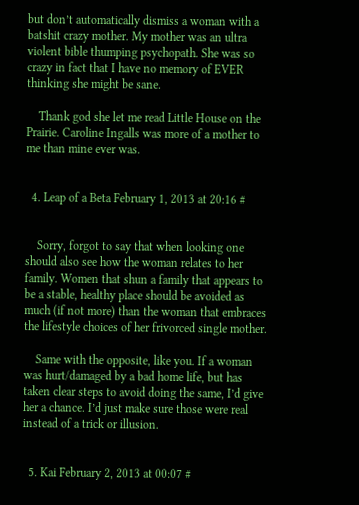but don’t automatically dismiss a woman with a batshit crazy mother. My mother was an ultra violent bible thumping psychopath. She was so crazy in fact that I have no memory of EVER thinking she might be sane.

    Thank god she let me read Little House on the Prairie. Caroline Ingalls was more of a mother to me than mine ever was.


  4. Leap of a Beta February 1, 2013 at 20:16 #


    Sorry, forgot to say that when looking one should also see how the woman relates to her family. Women that shun a family that appears to be a stable, healthy place should be avoided as much (if not more) than the woman that embraces the lifestyle choices of her frivorced single mother.

    Same with the opposite, like you. If a woman was hurt/damaged by a bad home life, but has taken clear steps to avoid doing the same, I’d give her a chance. I’d just make sure those were real instead of a trick or illusion.


  5. Kai February 2, 2013 at 00:07 #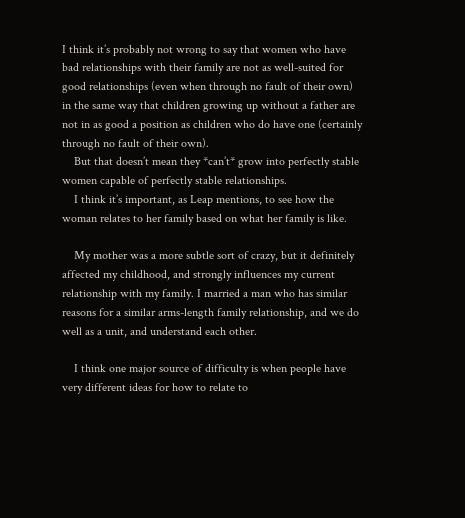I think it’s probably not wrong to say that women who have bad relationships with their family are not as well-suited for good relationships (even when through no fault of their own) in the same way that children growing up without a father are not in as good a position as children who do have one (certainly through no fault of their own).
    But that doesn’t mean they *can’t* grow into perfectly stable women capable of perfectly stable relationships.
    I think it’s important, as Leap mentions, to see how the woman relates to her family based on what her family is like.

    My mother was a more subtle sort of crazy, but it definitely affected my childhood, and strongly influences my current relationship with my family. I married a man who has similar reasons for a similar arms-length family relationship, and we do well as a unit, and understand each other.

    I think one major source of difficulty is when people have very different ideas for how to relate to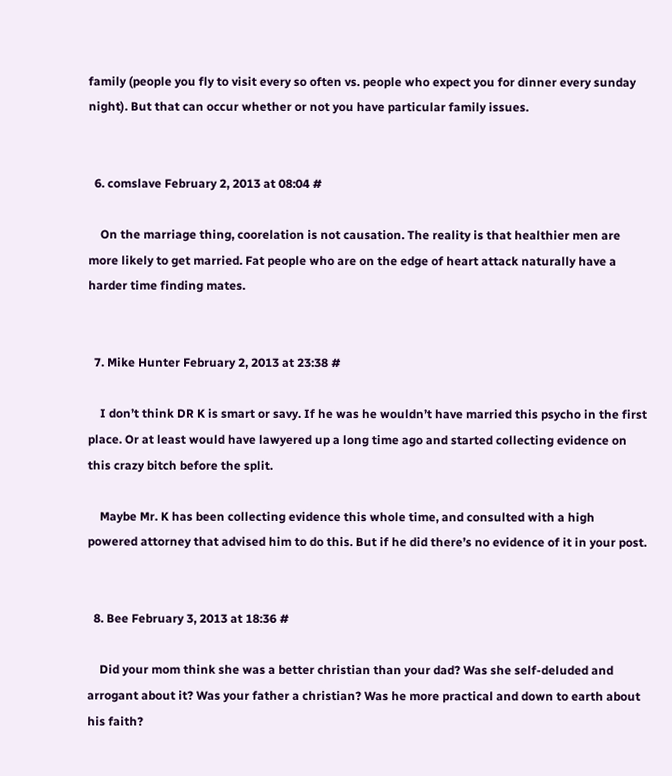family (people you fly to visit every so often vs. people who expect you for dinner every sunday night). But that can occur whether or not you have particular family issues.


  6. comslave February 2, 2013 at 08:04 #

    On the marriage thing, coorelation is not causation. The reality is that healthier men are more likely to get married. Fat people who are on the edge of heart attack naturally have a harder time finding mates.


  7. Mike Hunter February 2, 2013 at 23:38 #

    I don’t think DR K is smart or savy. If he was he wouldn’t have married this psycho in the first place. Or at least would have lawyered up a long time ago and started collecting evidence on this crazy bitch before the split.

    Maybe Mr. K has been collecting evidence this whole time, and consulted with a high powered attorney that advised him to do this. But if he did there’s no evidence of it in your post.


  8. Bee February 3, 2013 at 18:36 #

    Did your mom think she was a better christian than your dad? Was she self-deluded and arrogant about it? Was your father a christian? Was he more practical and down to earth about his faith?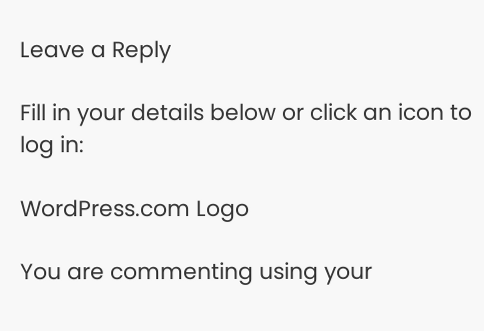Leave a Reply

Fill in your details below or click an icon to log in:

WordPress.com Logo

You are commenting using your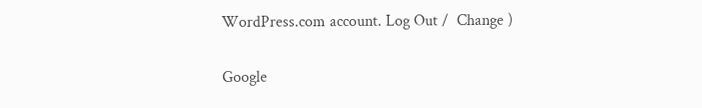WordPress.com account. Log Out /  Change )

Google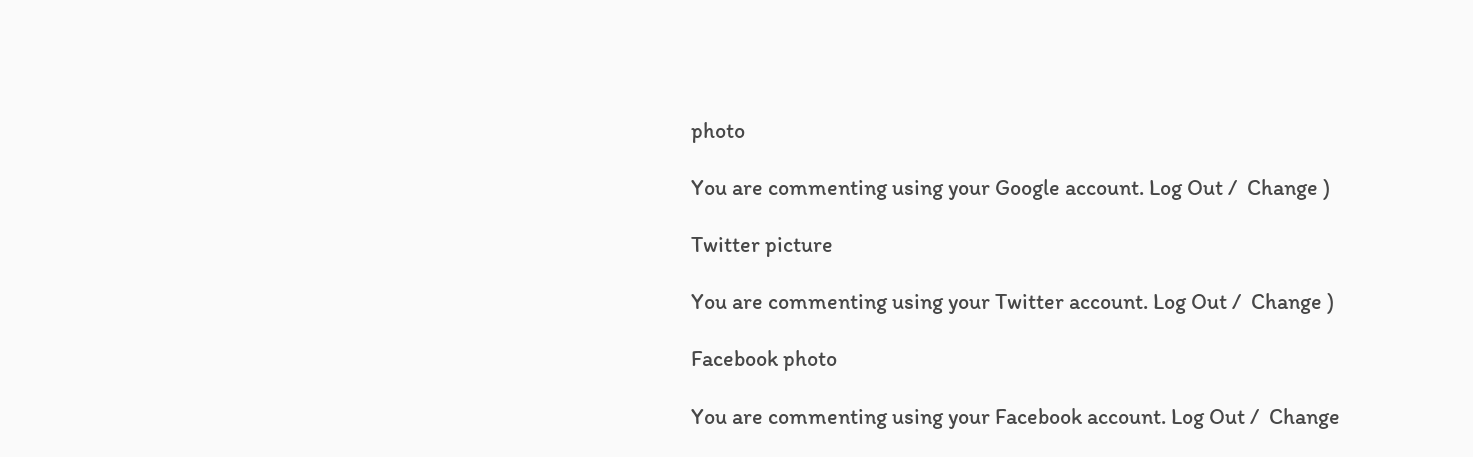photo

You are commenting using your Google account. Log Out /  Change )

Twitter picture

You are commenting using your Twitter account. Log Out /  Change )

Facebook photo

You are commenting using your Facebook account. Log Out /  Change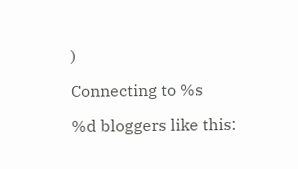)

Connecting to %s

%d bloggers like this: